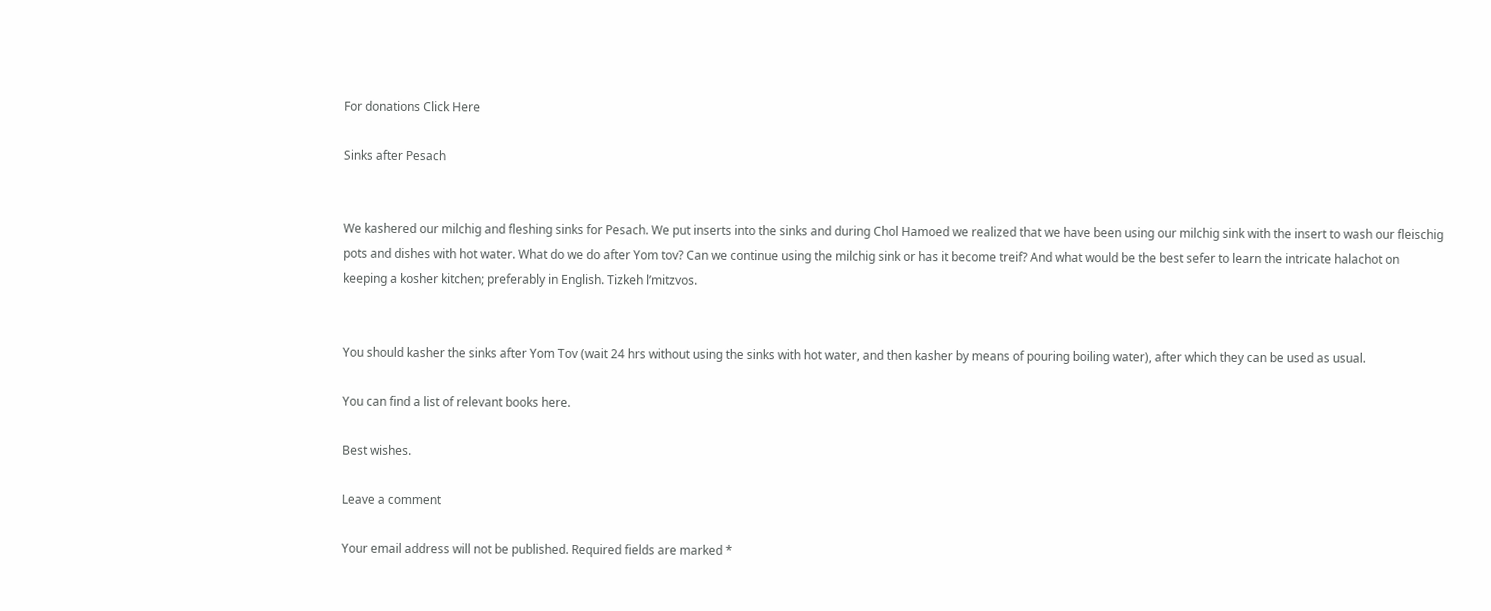For donations Click Here

Sinks after Pesach


We kashered our milchig and fleshing sinks for Pesach. We put inserts into the sinks and during Chol Hamoed we realized that we have been using our milchig sink with the insert to wash our fleischig pots and dishes with hot water. What do we do after Yom tov? Can we continue using the milchig sink or has it become treif? And what would be the best sefer to learn the intricate halachot on keeping a kosher kitchen; preferably in English. Tizkeh l’mitzvos.


You should kasher the sinks after Yom Tov (wait 24 hrs without using the sinks with hot water, and then kasher by means of pouring boiling water), after which they can be used as usual.

You can find a list of relevant books here.

Best wishes.

Leave a comment

Your email address will not be published. Required fields are marked *